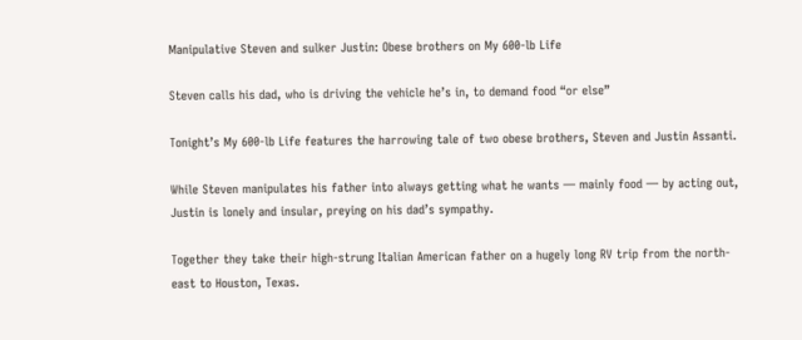Manipulative Steven and sulker Justin: Obese brothers on My 600-lb Life

Steven calls his dad, who is driving the vehicle he’s in, to demand food “or else”

Tonight’s My 600-lb Life features the harrowing tale of two obese brothers, Steven and Justin Assanti.

While Steven manipulates his father into always getting what he wants — mainly food — by acting out, Justin is lonely and insular, preying on his dad’s sympathy.

Together they take their high-strung Italian American father on a hugely long RV trip from the north-east to Houston, Texas.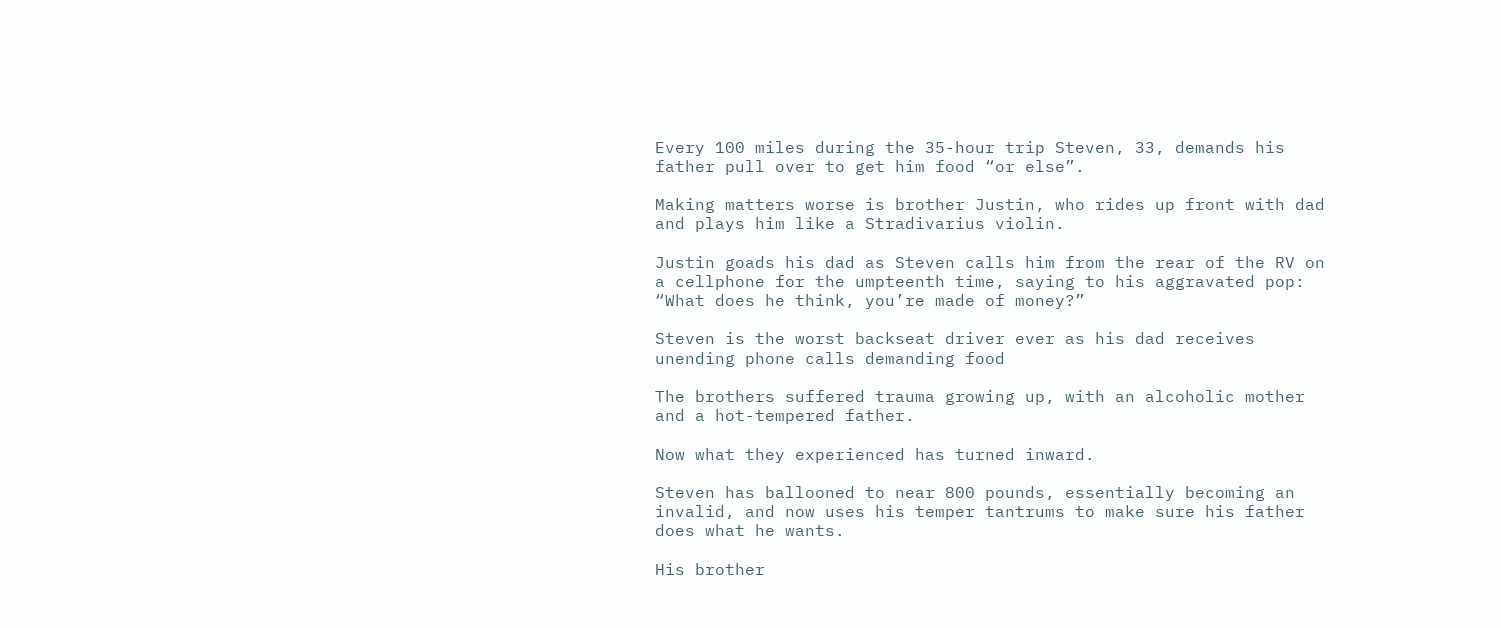Every 100 miles during the 35-hour trip Steven, 33, demands his father pull over to get him food “or else”.

Making matters worse is brother Justin, who rides up front with dad and plays him like a Stradivarius violin.

Justin goads his dad as Steven calls him from the rear of the RV on a cellphone for the umpteenth time, saying to his aggravated pop: “What does he think, you’re made of money?”

Steven is the worst backseat driver ever as his dad receives unending phone calls demanding food

The brothers suffered trauma growing up, with an alcoholic mother and a hot-tempered father.

Now what they experienced has turned inward.

Steven has ballooned to near 800 pounds, essentially becoming an invalid, and now uses his temper tantrums to make sure his father does what he wants.

His brother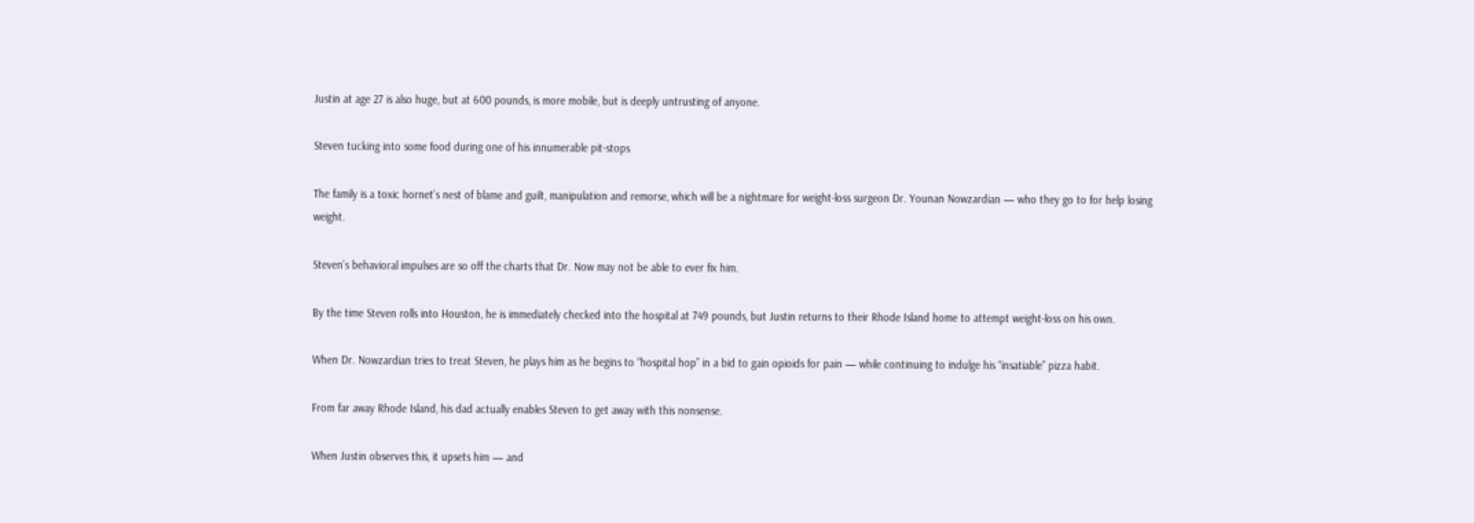Justin at age 27 is also huge, but at 600 pounds, is more mobile, but is deeply untrusting of anyone.

Steven tucking into some food during one of his innumerable pit-stops

The family is a toxic hornet’s nest of blame and guilt, manipulation and remorse, which will be a nightmare for weight-loss surgeon Dr. Younan Nowzardian — who they go to for help losing weight.

Steven’s behavioral impulses are so off the charts that Dr. Now may not be able to ever fix him.

By the time Steven rolls into Houston, he is immediately checked into the hospital at 749 pounds, but Justin returns to their Rhode Island home to attempt weight-loss on his own.

When Dr. Nowzardian tries to treat Steven, he plays him as he begins to “hospital hop” in a bid to gain opioids for pain — while continuing to indulge his “insatiable” pizza habit.

From far away Rhode Island, his dad actually enables Steven to get away with this nonsense.

When Justin observes this, it upsets him — and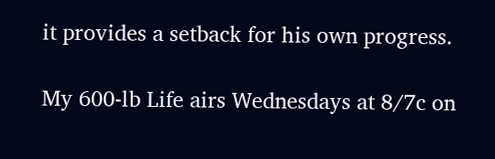it provides a setback for his own progress.

My 600-lb Life airs Wednesdays at 8/7c on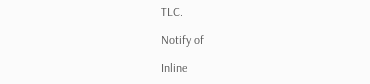TLC.

Notify of

Inline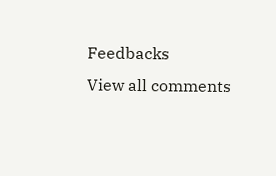Feedbacks
View all comments